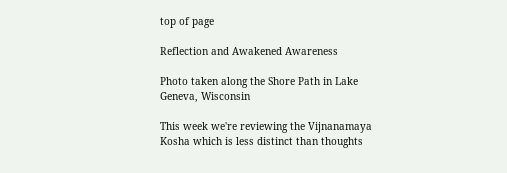top of page

Reflection and Awakened Awareness

Photo taken along the Shore Path in Lake Geneva, Wisconsin

This week we're reviewing the Vijnanamaya Kosha which is less distinct than thoughts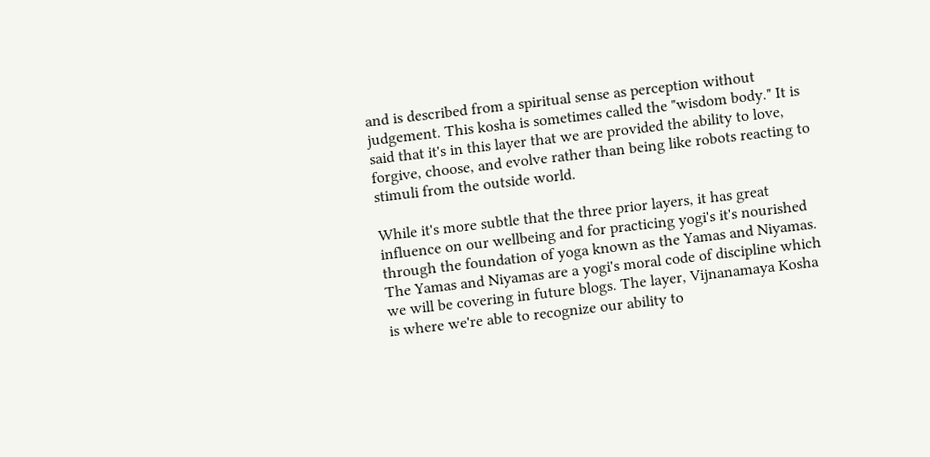and is described from a spiritual sense as perception without judgement. This kosha is sometimes called the "wisdom body." It is said that it's in this layer that we are provided the ability to love, forgive, choose, and evolve rather than being like robots reacting to stimuli from the outside world.

While it's more subtle that the three prior layers, it has great influence on our wellbeing and for practicing yogi's it's nourished through the foundation of yoga known as the Yamas and Niyamas. The Yamas and Niyamas are a yogi's moral code of discipline which we will be covering in future blogs. The layer, Vijnanamaya Kosha is where we're able to recognize our ability to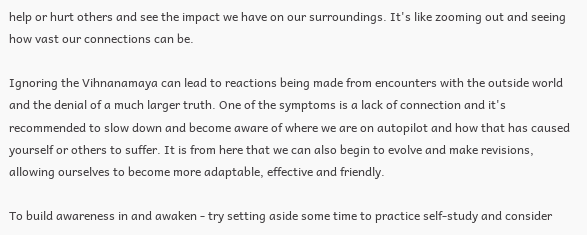help or hurt others and see the impact we have on our surroundings. It's like zooming out and seeing how vast our connections can be.

Ignoring the Vihnanamaya can lead to reactions being made from encounters with the outside world and the denial of a much larger truth. One of the symptoms is a lack of connection and it's recommended to slow down and become aware of where we are on autopilot and how that has caused yourself or others to suffer. It is from here that we can also begin to evolve and make revisions, allowing ourselves to become more adaptable, effective and friendly.

To build awareness in and awaken - try setting aside some time to practice self-study and consider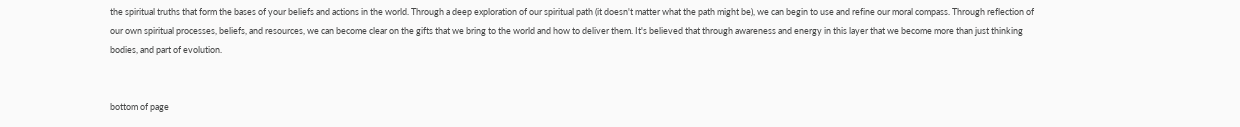the spiritual truths that form the bases of your beliefs and actions in the world. Through a deep exploration of our spiritual path (it doesn't matter what the path might be), we can begin to use and refine our moral compass. Through reflection of our own spiritual processes, beliefs, and resources, we can become clear on the gifts that we bring to the world and how to deliver them. It's believed that through awareness and energy in this layer that we become more than just thinking bodies, and part of evolution.


bottom of page